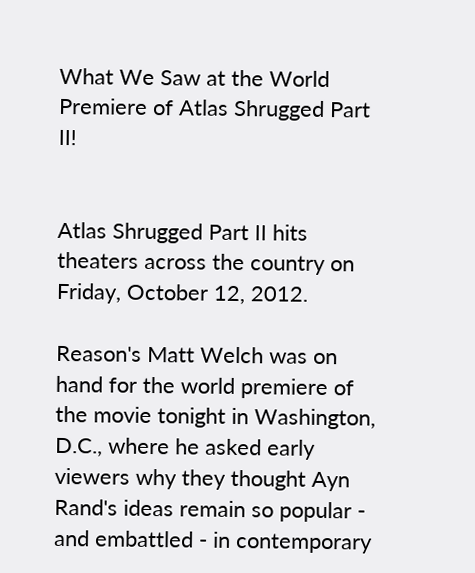What We Saw at the World Premiere of Atlas Shrugged Part II!


Atlas Shrugged Part II hits theaters across the country on Friday, October 12, 2012.

Reason's Matt Welch was on hand for the world premiere of the movie tonight in Washington, D.C., where he asked early viewers why they thought Ayn Rand's ideas remain so popular - and embattled - in contemporary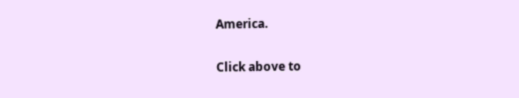America.

Click above to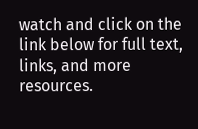watch and click on the link below for full text, links, and more resources.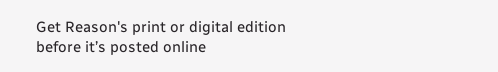Get Reason's print or digital edition before it’s posted online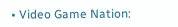• Video Game Nation: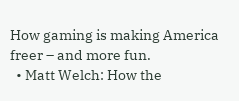How gaming is making America freer – and more fun.
  • Matt Welch: How the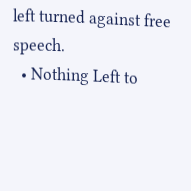left turned against free speech.
  • Nothing Left to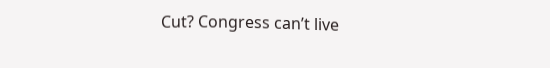Cut? Congress can’t live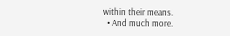within their means.
  • And much more.